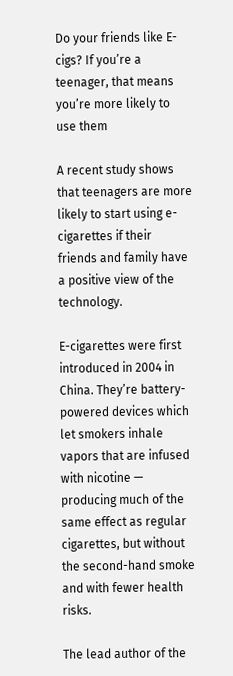Do your friends like E-cigs? If you’re a teenager, that means you’re more likely to use them

A recent study shows that teenagers are more likely to start using e-cigarettes if their friends and family have a positive view of the technology.

E-cigarettes were first introduced in 2004 in China. They’re battery-powered devices which let smokers inhale vapors that are infused with nicotine — producing much of the same effect as regular cigarettes, but without the second-hand smoke and with fewer health risks.

The lead author of the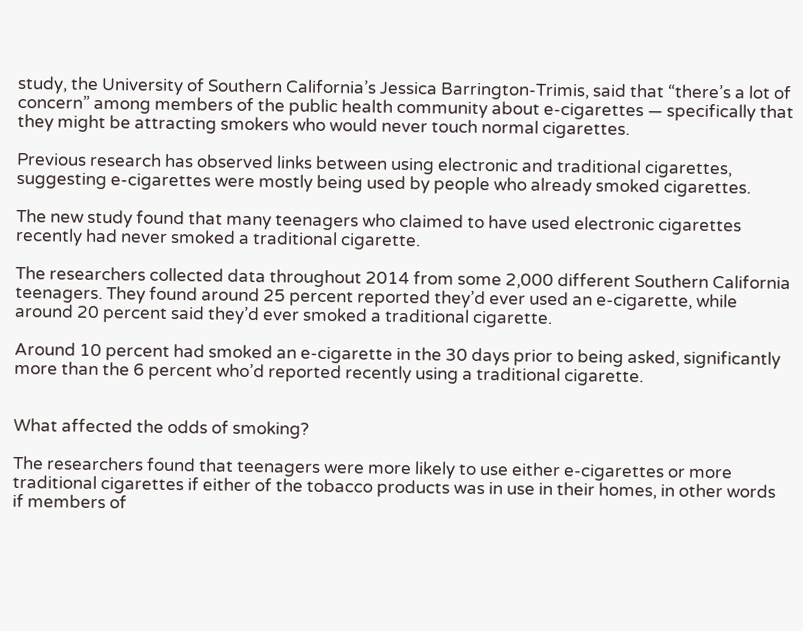study, the University of Southern California’s Jessica Barrington-Trimis, said that “there’s a lot of concern” among members of the public health community about e-cigarettes — specifically that they might be attracting smokers who would never touch normal cigarettes.

Previous research has observed links between using electronic and traditional cigarettes, suggesting e-cigarettes were mostly being used by people who already smoked cigarettes.

The new study found that many teenagers who claimed to have used electronic cigarettes recently had never smoked a traditional cigarette.

The researchers collected data throughout 2014 from some 2,000 different Southern California teenagers. They found around 25 percent reported they’d ever used an e-cigarette, while around 20 percent said they’d ever smoked a traditional cigarette.

Around 10 percent had smoked an e-cigarette in the 30 days prior to being asked, significantly more than the 6 percent who’d reported recently using a traditional cigarette.


What affected the odds of smoking?

The researchers found that teenagers were more likely to use either e-cigarettes or more traditional cigarettes if either of the tobacco products was in use in their homes, in other words if members of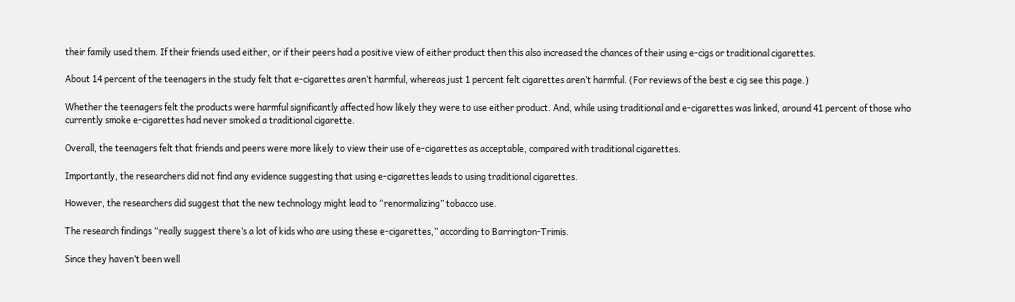their family used them. If their friends used either, or if their peers had a positive view of either product then this also increased the chances of their using e-cigs or traditional cigarettes.

About 14 percent of the teenagers in the study felt that e-cigarettes aren’t harmful, whereas just 1 percent felt cigarettes aren’t harmful. (For reviews of the best e cig see this page.)

Whether the teenagers felt the products were harmful significantly affected how likely they were to use either product. And, while using traditional and e-cigarettes was linked, around 41 percent of those who currently smoke e-cigarettes had never smoked a traditional cigarette.

Overall, the teenagers felt that friends and peers were more likely to view their use of e-cigarettes as acceptable, compared with traditional cigarettes.

Importantly, the researchers did not find any evidence suggesting that using e-cigarettes leads to using traditional cigarettes.

However, the researchers did suggest that the new technology might lead to “renormalizing” tobacco use.

The research findings “really suggest there’s a lot of kids who are using these e-cigarettes,” according to Barrington-Trimis.

Since they haven’t been well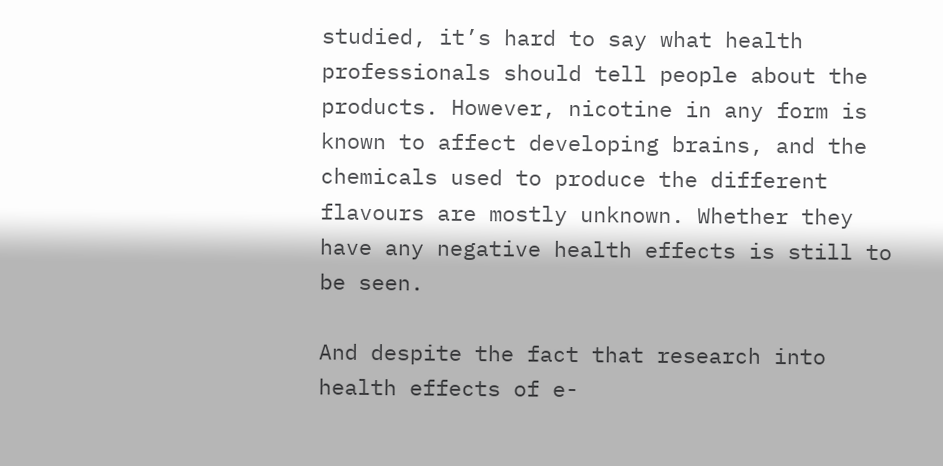studied, it’s hard to say what health professionals should tell people about the products. However, nicotine in any form is known to affect developing brains, and the chemicals used to produce the different flavours are mostly unknown. Whether they have any negative health effects is still to be seen.

And despite the fact that research into health effects of e-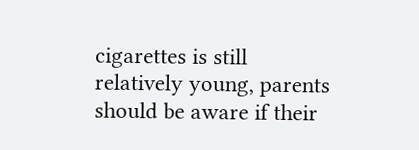cigarettes is still relatively young, parents should be aware if their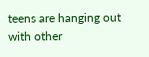teens are hanging out with other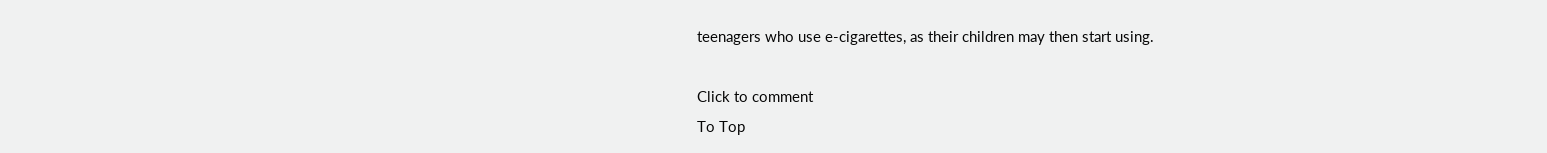teenagers who use e-cigarettes, as their children may then start using.

Click to comment
To Top